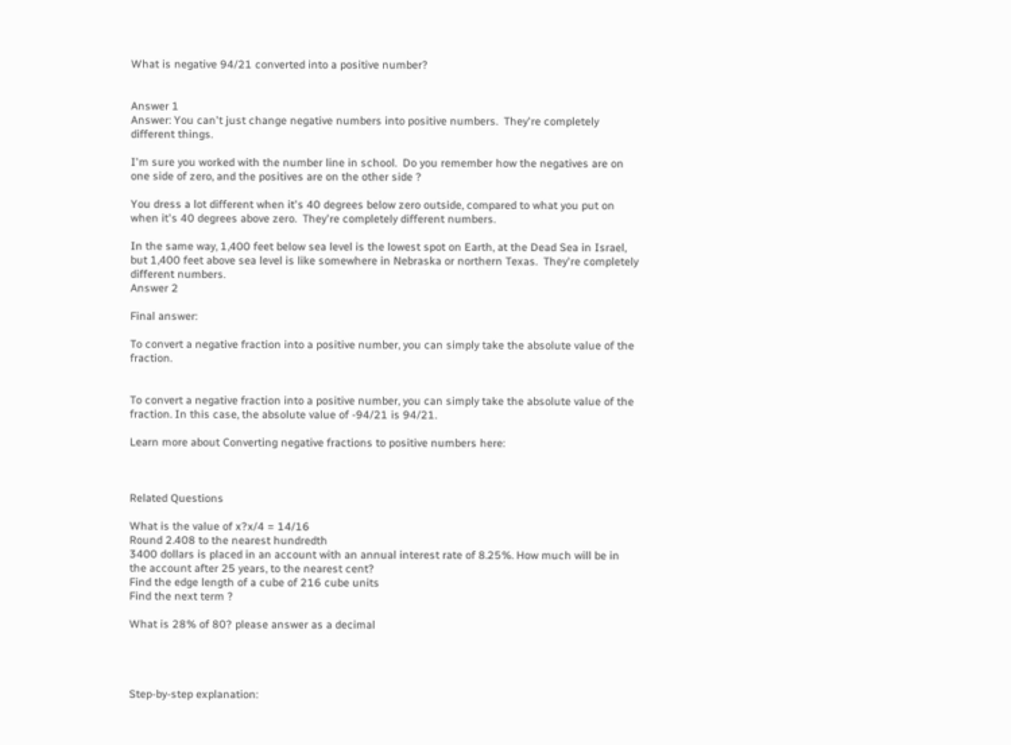What is negative 94/21 converted into a positive number?


Answer 1
Answer: You can't just change negative numbers into positive numbers.  They're completely different things.

I'm sure you worked with the number line in school.  Do you remember how the negatives are on one side of zero, and the positives are on the other side ?

You dress a lot different when it's 40 degrees below zero outside, compared to what you put on when it's 40 degrees above zero.  They're completely different numbers.

In the same way, 1,400 feet below sea level is the lowest spot on Earth, at the Dead Sea in Israel, but 1,400 feet above sea level is like somewhere in Nebraska or northern Texas.  They're completely different numbers.
Answer 2

Final answer:

To convert a negative fraction into a positive number, you can simply take the absolute value of the fraction.


To convert a negative fraction into a positive number, you can simply take the absolute value of the fraction. In this case, the absolute value of -94/21 is 94/21.

Learn more about Converting negative fractions to positive numbers here:



Related Questions

What is the value of x?x/4 = 14/16
Round 2.408 to the nearest hundredth
3400 dollars is placed in an account with an annual interest rate of 8.25%. How much will be in the account after 25 years, to the nearest cent?
Find the edge length of a cube of 216 cube units
Find the next term ?

What is 28% of 80? please answer as a decimal




Step-by-step explanation: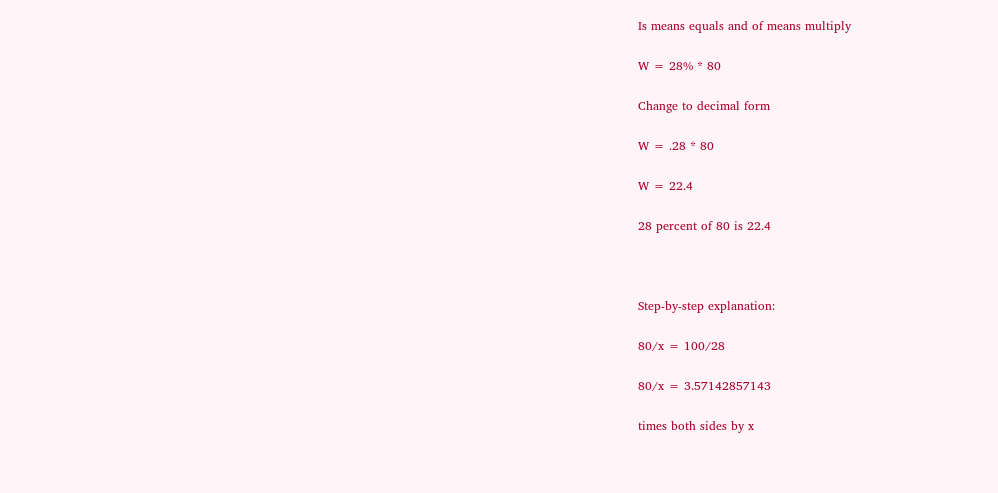Is means equals and of means multiply

W = 28% * 80

Change to decimal form

W = .28 * 80

W = 22.4

28 percent of 80 is 22.4



Step-by-step explanation:

80/x = 100/28

80/x = 3.57142857143

times both sides by x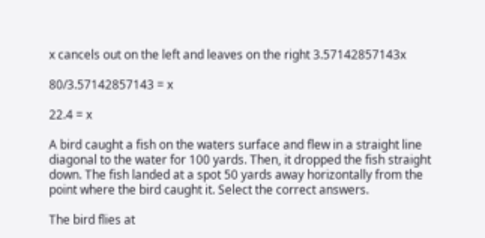x cancels out on the left and leaves on the right 3.57142857143x

80/3.57142857143 = x

22.4 = x

A bird caught a fish on the waters surface and flew in a straight line diagonal to the water for 100 yards. Then, it dropped the fish straight down. The fish landed at a spot 50 yards away horizontally from the point where the bird caught it. Select the correct answers.

The bird flies at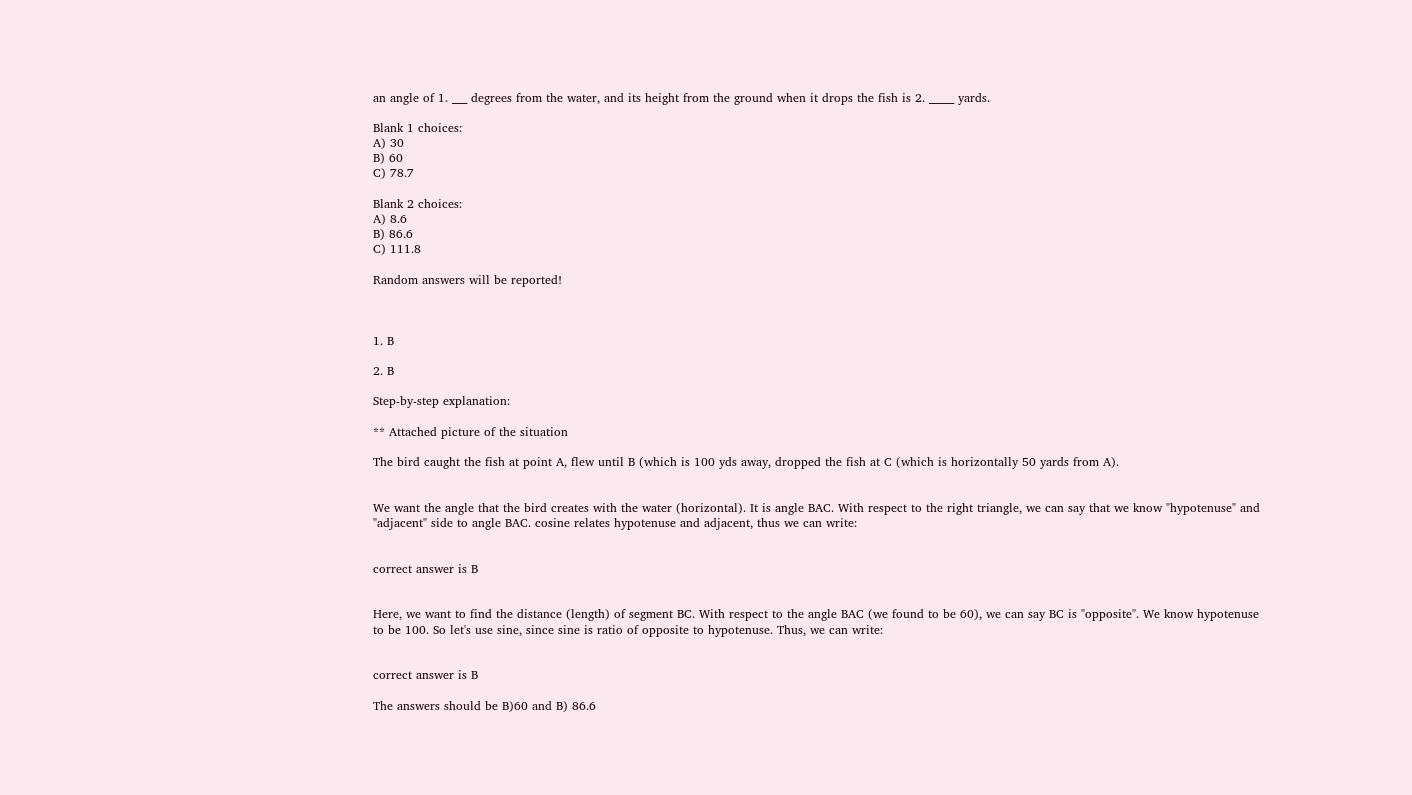an angle of 1. ___ degrees from the water, and its height from the ground when it drops the fish is 2. _____ yards.

Blank 1 choices:
A) 30
B) 60
C) 78.7

Blank 2 choices:
A) 8.6
B) 86.6
C) 111.8

Random answers will be reported!



1. B

2. B

Step-by-step explanation:

** Attached picture of the situation

The bird caught the fish at point A, flew until B (which is 100 yds away, dropped the fish at C (which is horizontally 50 yards from A).


We want the angle that the bird creates with the water (horizontal). It is angle BAC. With respect to the right triangle, we can say that we know "hypotenuse" and "adjacent" side to angle BAC. cosine relates hypotenuse and adjacent, thus we can write:


correct answer is B


Here, we want to find the distance (length) of segment BC. With respect to the angle BAC (we found to be 60), we can say BC is "opposite". We know hypotenuse to be 100. So let's use sine, since sine is ratio of opposite to hypotenuse. Thus, we can write:


correct answer is B

The answers should be B)60 and B) 86.6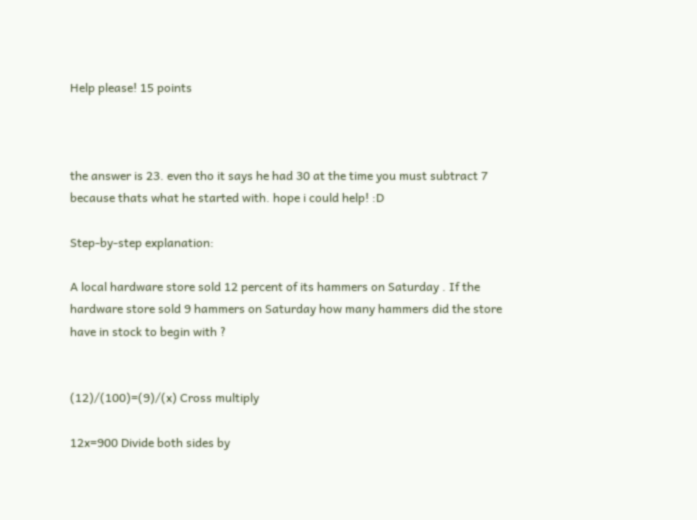Help please! 15 points



the answer is 23. even tho it says he had 30 at the time you must subtract 7 because thats what he started with. hope i could help! :D

Step-by-step explanation:

A local hardware store sold 12 percent of its hammers on Saturday . If the hardware store sold 9 hammers on Saturday how many hammers did the store have in stock to begin with ?


(12)/(100)=(9)/(x) Cross multiply

12x=900 Divide both sides by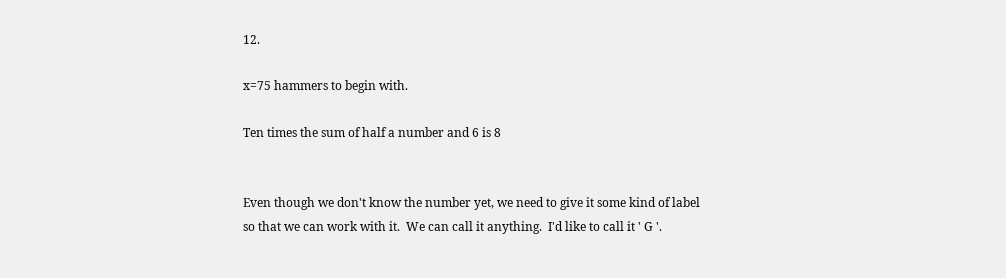12.

x=75 hammers to begin with.

Ten times the sum of half a number and 6 is 8


Even though we don't know the number yet, we need to give it some kind of label
so that we can work with it.  We can call it anything.  I'd like to call it ' G '.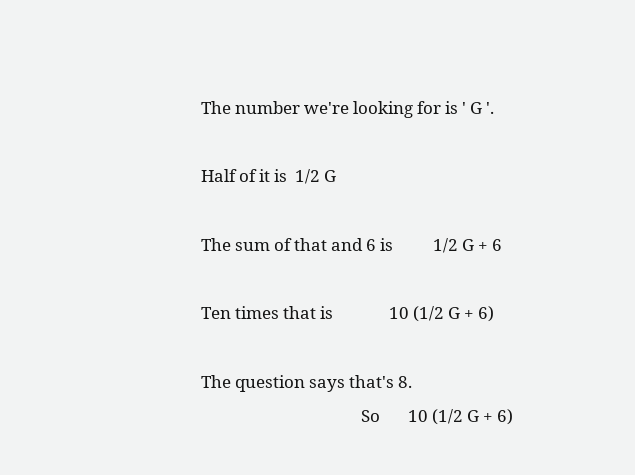The number we're looking for is ' G '.

Half of it is  1/2 G

The sum of that and 6 is          1/2 G + 6

Ten times that is              10 (1/2 G + 6)

The question says that's 8.
                                        So       10 (1/2 G + 6)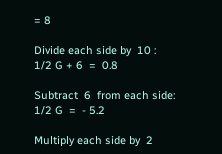= 8

Divide each side by  10 :                1/2 G + 6  =  0.8

Subtract  6  from each side:            1/2 G  =  - 5.2

Multiply each side by  2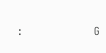:                        G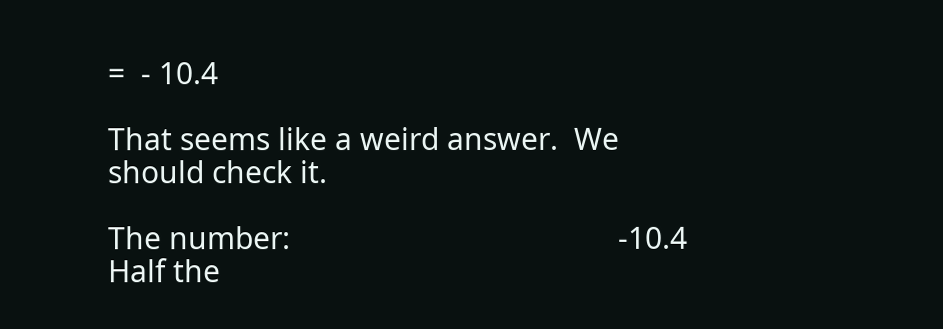=  - 10.4

That seems like a weird answer.  We should check it.

The number:                                         -10.4
Half the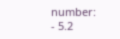number:                                   - 5.2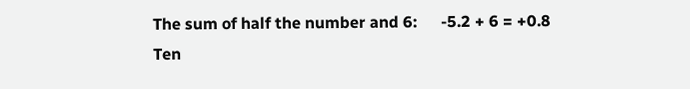The sum of half the number and 6:      -5.2 + 6 = +0.8
Ten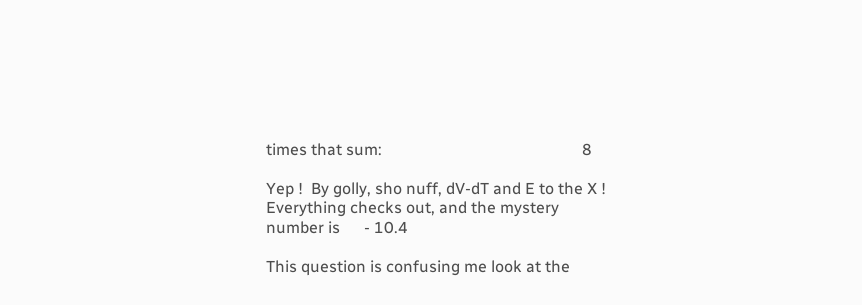times that sum:                                                  8

Yep !  By golly, sho nuff, dV-dT and E to the X !
Everything checks out, and the mystery number is      - 10.4

This question is confusing me look at the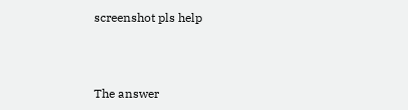screenshot pls help



The answer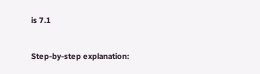is 7.1

Step-by-step explanation: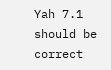Yah 7.1 should be correct